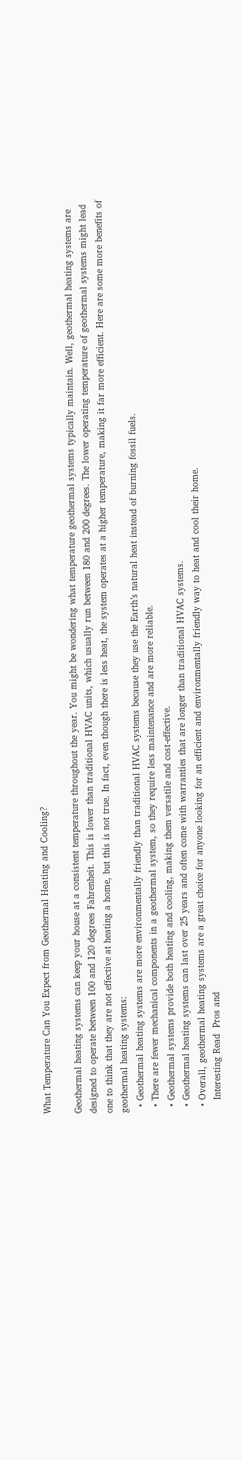What Temperature Can You Expect from Geothermal Heating and Cooling?

Geothermal heating systems can keep your house at a consistent temperature throughout the year. You might be wondering what temperature geothermal systems typically maintain. Well, geothermal heating systems are designed to operate between 100 and 120 degrees Fahrenheit. This is lower than traditional HVAC units, which usually run between 180 and 200 degrees. The lower operating temperature of geothermal systems might lead one to think that they are not effective at heating a home, but this is not true. In fact, even though there is less heat, the system operates at a higher temperature, making it far more efficient. Here are some more benefits of geothermal heating systems:
  • Geothermal heating systems are more environmentally friendly than traditional HVAC systems because they use the Earth’s natural heat instead of burning fossil fuels.
  • There are fewer mechanical components in a geothermal system, so they require less maintenance and are more reliable.
  • Geothermal systems provide both heating and cooling, making them versatile and cost-effective.
  • Geothermal heating systems can last over 25 years and often come with warranties that are longer than traditional HVAC systems.
  • Overall, geothermal heating systems are a great choice for anyone looking for an efficient and environmentally friendly way to heat and cool their home.
    Interesting Read  Pros and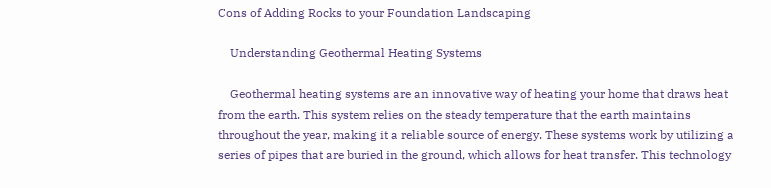Cons of Adding Rocks to your Foundation Landscaping

    Understanding Geothermal Heating Systems

    Geothermal heating systems are an innovative way of heating your home that draws heat from the earth. This system relies on the steady temperature that the earth maintains throughout the year, making it a reliable source of energy. These systems work by utilizing a series of pipes that are buried in the ground, which allows for heat transfer. This technology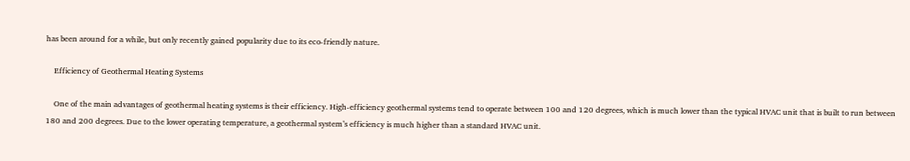has been around for a while, but only recently gained popularity due to its eco-friendly nature.

    Efficiency of Geothermal Heating Systems

    One of the main advantages of geothermal heating systems is their efficiency. High-efficiency geothermal systems tend to operate between 100 and 120 degrees, which is much lower than the typical HVAC unit that is built to run between 180 and 200 degrees. Due to the lower operating temperature, a geothermal system’s efficiency is much higher than a standard HVAC unit.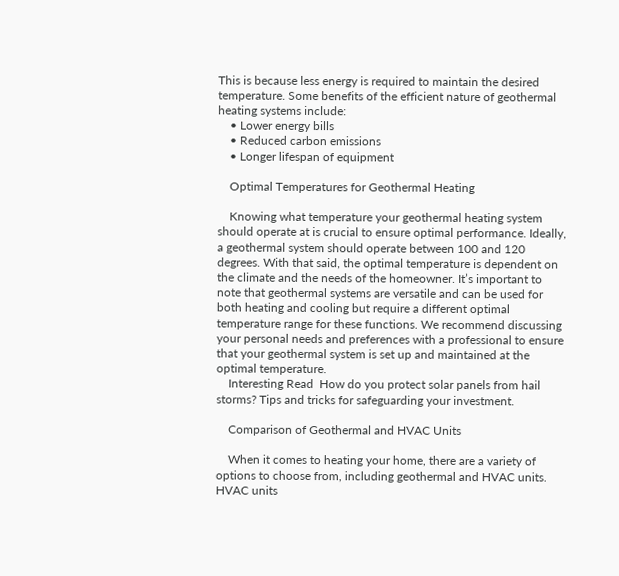This is because less energy is required to maintain the desired temperature. Some benefits of the efficient nature of geothermal heating systems include:
    • Lower energy bills
    • Reduced carbon emissions
    • Longer lifespan of equipment

    Optimal Temperatures for Geothermal Heating

    Knowing what temperature your geothermal heating system should operate at is crucial to ensure optimal performance. Ideally, a geothermal system should operate between 100 and 120 degrees. With that said, the optimal temperature is dependent on the climate and the needs of the homeowner. It’s important to note that geothermal systems are versatile and can be used for both heating and cooling but require a different optimal temperature range for these functions. We recommend discussing your personal needs and preferences with a professional to ensure that your geothermal system is set up and maintained at the optimal temperature.
    Interesting Read  How do you protect solar panels from hail storms? Tips and tricks for safeguarding your investment.

    Comparison of Geothermal and HVAC Units

    When it comes to heating your home, there are a variety of options to choose from, including geothermal and HVAC units. HVAC units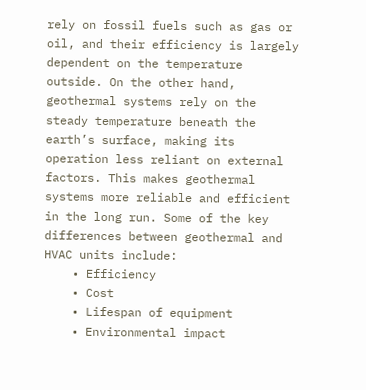rely on fossil fuels such as gas or oil, and their efficiency is largely dependent on the temperature outside. On the other hand, geothermal systems rely on the steady temperature beneath the earth’s surface, making its operation less reliant on external factors. This makes geothermal systems more reliable and efficient in the long run. Some of the key differences between geothermal and HVAC units include:
    • Efficiency
    • Cost
    • Lifespan of equipment
    • Environmental impact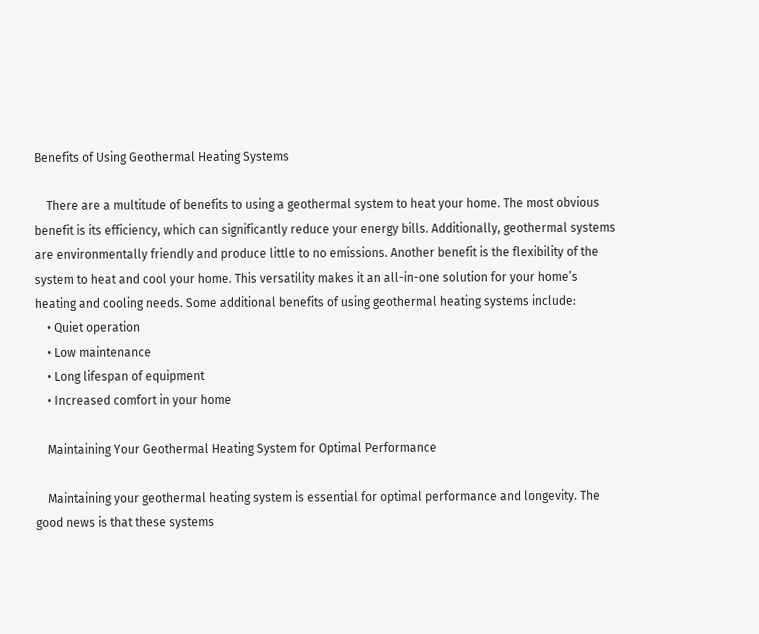Benefits of Using Geothermal Heating Systems

    There are a multitude of benefits to using a geothermal system to heat your home. The most obvious benefit is its efficiency, which can significantly reduce your energy bills. Additionally, geothermal systems are environmentally friendly and produce little to no emissions. Another benefit is the flexibility of the system to heat and cool your home. This versatility makes it an all-in-one solution for your home’s heating and cooling needs. Some additional benefits of using geothermal heating systems include:
    • Quiet operation
    • Low maintenance
    • Long lifespan of equipment
    • Increased comfort in your home

    Maintaining Your Geothermal Heating System for Optimal Performance

    Maintaining your geothermal heating system is essential for optimal performance and longevity. The good news is that these systems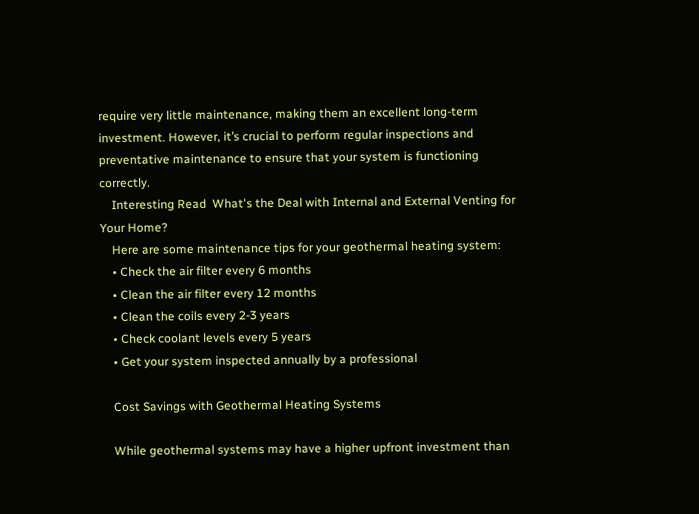require very little maintenance, making them an excellent long-term investment. However, it’s crucial to perform regular inspections and preventative maintenance to ensure that your system is functioning correctly.
    Interesting Read  What's the Deal with Internal and External Venting for Your Home?
    Here are some maintenance tips for your geothermal heating system:
    • Check the air filter every 6 months
    • Clean the air filter every 12 months
    • Clean the coils every 2-3 years
    • Check coolant levels every 5 years
    • Get your system inspected annually by a professional

    Cost Savings with Geothermal Heating Systems

    While geothermal systems may have a higher upfront investment than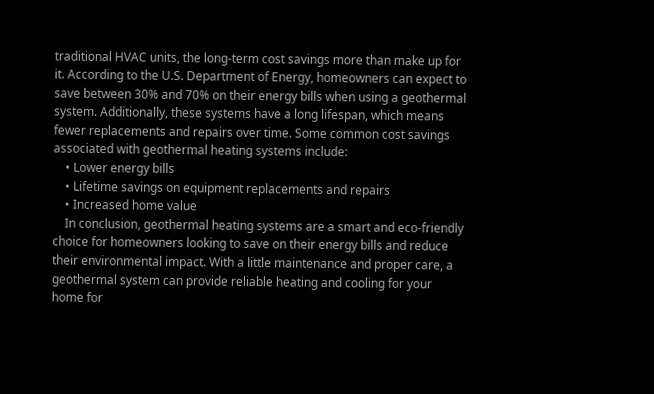traditional HVAC units, the long-term cost savings more than make up for it. According to the U.S. Department of Energy, homeowners can expect to save between 30% and 70% on their energy bills when using a geothermal system. Additionally, these systems have a long lifespan, which means fewer replacements and repairs over time. Some common cost savings associated with geothermal heating systems include:
    • Lower energy bills
    • Lifetime savings on equipment replacements and repairs
    • Increased home value
    In conclusion, geothermal heating systems are a smart and eco-friendly choice for homeowners looking to save on their energy bills and reduce their environmental impact. With a little maintenance and proper care, a geothermal system can provide reliable heating and cooling for your home for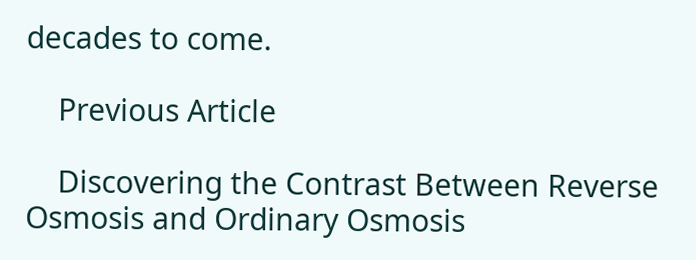decades to come.

    Previous Article

    Discovering the Contrast Between Reverse Osmosis and Ordinary Osmosis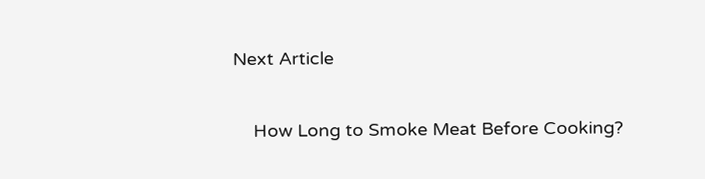Next Article

    How Long to Smoke Meat Before Cooking?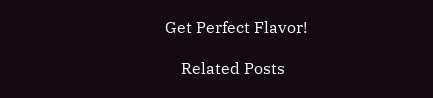Get Perfect Flavor!

    Related Posts